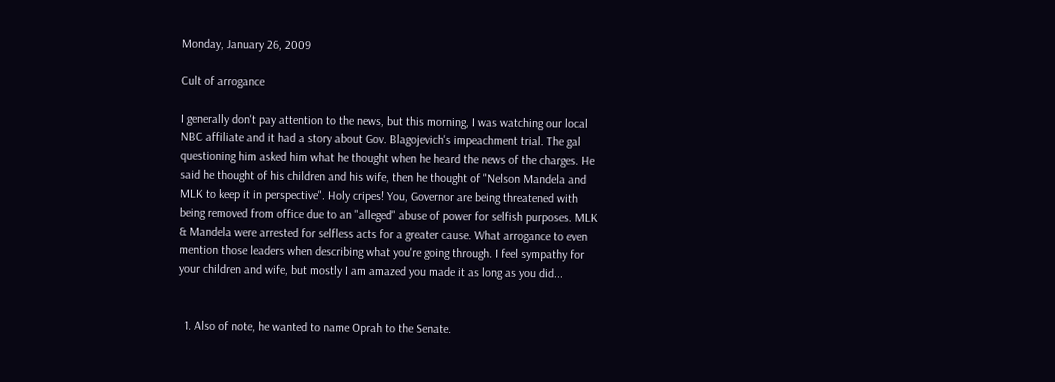Monday, January 26, 2009

Cult of arrogance

I generally don't pay attention to the news, but this morning, I was watching our local NBC affiliate and it had a story about Gov. Blagojevich's impeachment trial. The gal questioning him asked him what he thought when he heard the news of the charges. He said he thought of his children and his wife, then he thought of "Nelson Mandela and MLK to keep it in perspective". Holy cripes! You, Governor are being threatened with being removed from office due to an "alleged" abuse of power for selfish purposes. MLK & Mandela were arrested for selfless acts for a greater cause. What arrogance to even mention those leaders when describing what you're going through. I feel sympathy for your children and wife, but mostly I am amazed you made it as long as you did...


  1. Also of note, he wanted to name Oprah to the Senate.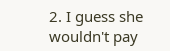2. I guess she wouldn't pay